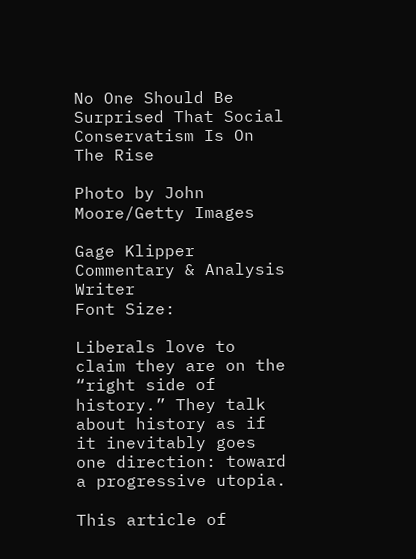No One Should Be Surprised That Social Conservatism Is On The Rise

Photo by John Moore/Getty Images

Gage Klipper Commentary & Analysis Writer
Font Size:

Liberals love to claim they are on the “right side of history.” They talk about history as if it inevitably goes one direction: toward a progressive utopia.

This article of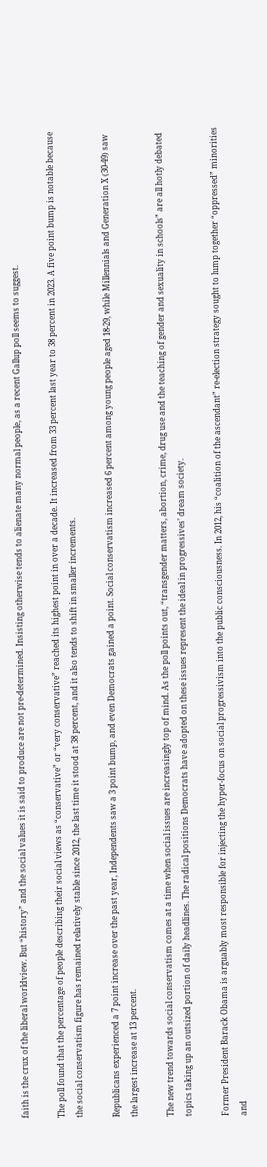faith is the crux of the liberal worldview. But “history” and the social values it is said to produce are not pre-determined. Insisting otherwise tends to alienate many normal people, as a recent Gallup poll seems to suggest.

The poll found that the percentage of people describing their social views as “conservative” or “very conservative” reached its highest point in over a decade. It increased from 33 percent last year to 38 percent in 2023. A five point bump is notable because the social conservatism figure has remained relatively stable since 2012, the last time it stood at 38 percent, and it also tends to shift in smaller increments.

Republicans experienced a 7 point increase over the past year, Independents saw a 3 point bump, and even Democrats gained a point. Social conservatism increased 6 percent among young people aged 18-29, while Millennials and Generation X (30-49) saw the largest increase at 13 percent.

The new trend towards social conservatism comes at a time when social issues are increasingly top of mind. As the poll points out, “transgender matters, abortion, crime, drug use and the teaching of gender and sexuality in schools” are all hotly debated topics taking up an outsized portion of daily headlines. The radical positions Democrats have adopted on these issues represent the ideal in progressives’ dream society.

Former President Barack Obama is arguably most responsible for injecting the hyper-focus on social progressivism into the public consciousness. In 2012, his “coalition of the ascendant” re-election strategy sought to lump together “oppressed” minorities and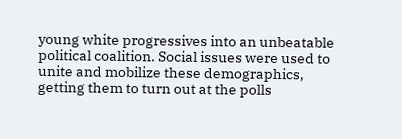young white progressives into an unbeatable political coalition. Social issues were used to unite and mobilize these demographics, getting them to turn out at the polls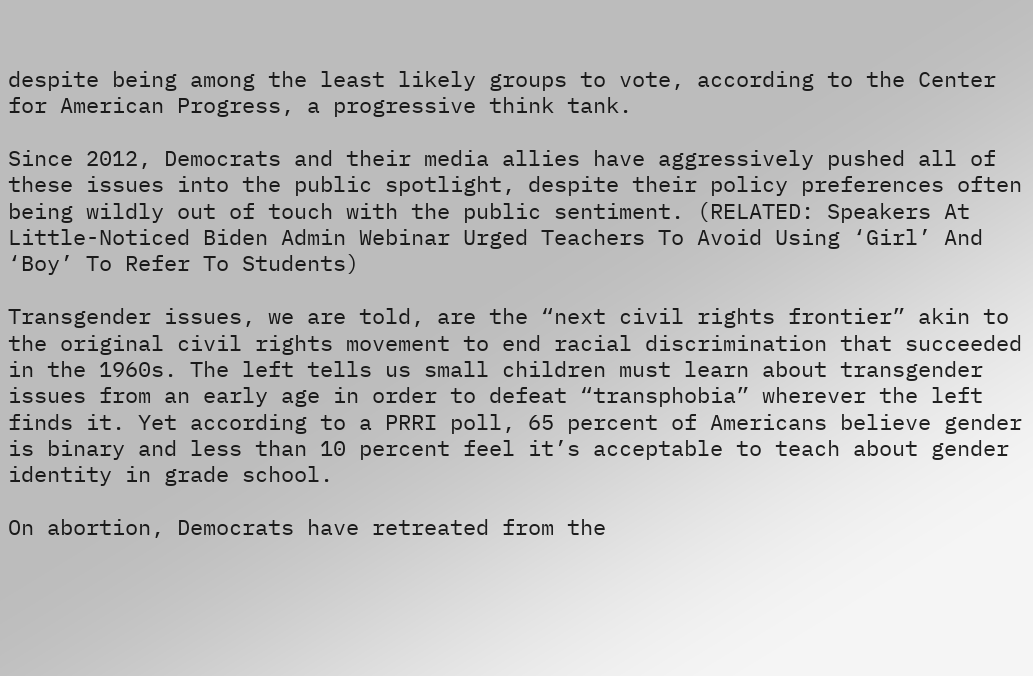despite being among the least likely groups to vote, according to the Center for American Progress, a progressive think tank.

Since 2012, Democrats and their media allies have aggressively pushed all of these issues into the public spotlight, despite their policy preferences often being wildly out of touch with the public sentiment. (RELATED: Speakers At Little-Noticed Biden Admin Webinar Urged Teachers To Avoid Using ‘Girl’ And ‘Boy’ To Refer To Students)

Transgender issues, we are told, are the “next civil rights frontier” akin to the original civil rights movement to end racial discrimination that succeeded in the 1960s. The left tells us small children must learn about transgender issues from an early age in order to defeat “transphobia” wherever the left finds it. Yet according to a PRRI poll, 65 percent of Americans believe gender is binary and less than 10 percent feel it’s acceptable to teach about gender identity in grade school.

On abortion, Democrats have retreated from the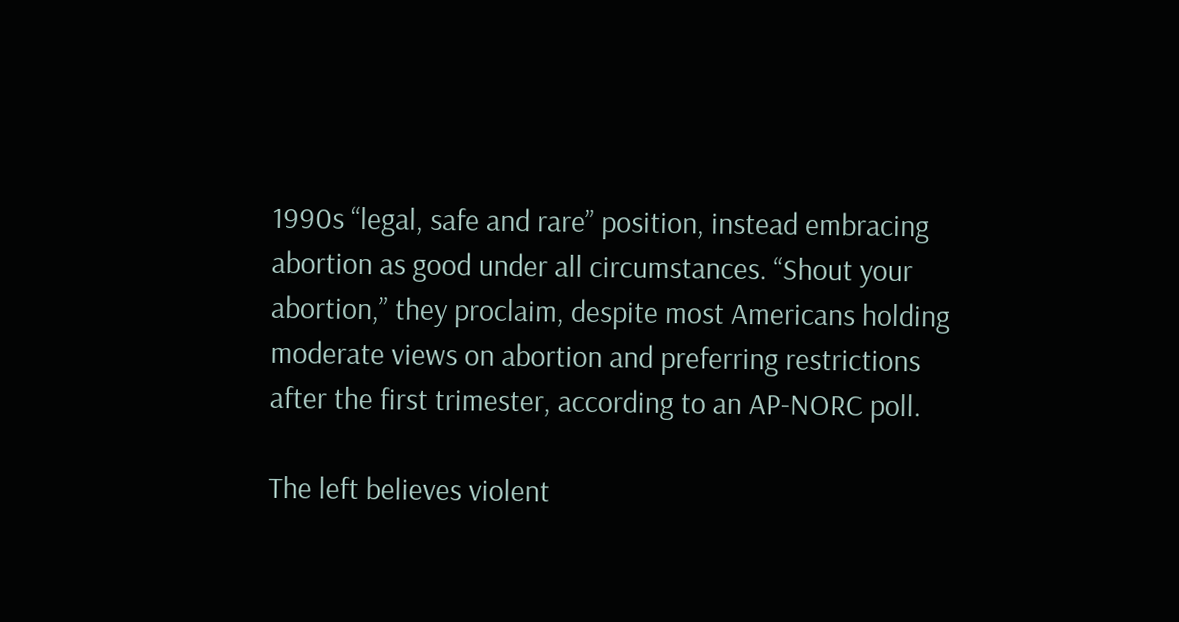1990s “legal, safe and rare” position, instead embracing abortion as good under all circumstances. “Shout your abortion,” they proclaim, despite most Americans holding moderate views on abortion and preferring restrictions after the first trimester, according to an AP-NORC poll.

The left believes violent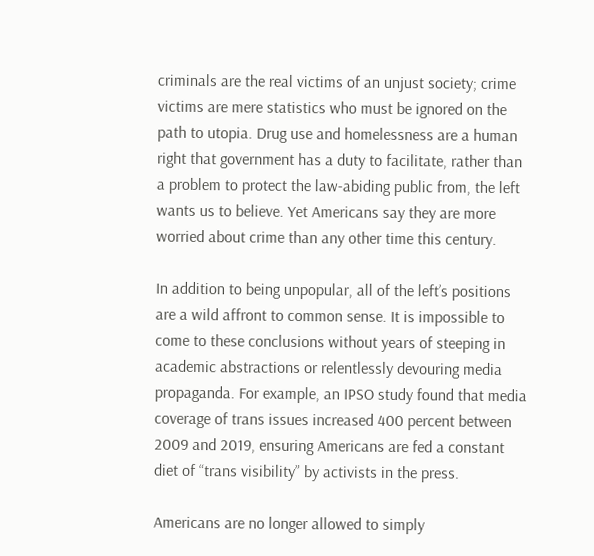criminals are the real victims of an unjust society; crime victims are mere statistics who must be ignored on the path to utopia. Drug use and homelessness are a human right that government has a duty to facilitate, rather than a problem to protect the law-abiding public from, the left wants us to believe. Yet Americans say they are more worried about crime than any other time this century.

In addition to being unpopular, all of the left’s positions are a wild affront to common sense. It is impossible to come to these conclusions without years of steeping in academic abstractions or relentlessly devouring media propaganda. For example, an IPSO study found that media coverage of trans issues increased 400 percent between 2009 and 2019, ensuring Americans are fed a constant diet of “trans visibility” by activists in the press.

Americans are no longer allowed to simply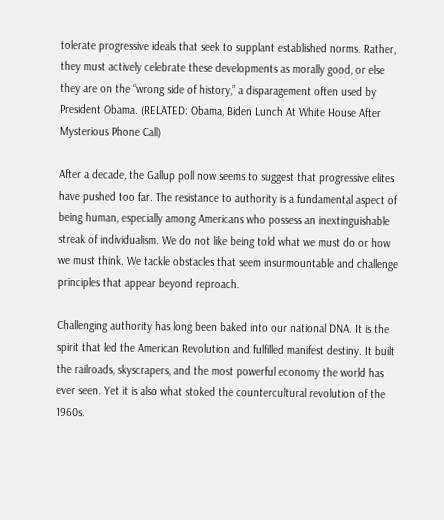tolerate progressive ideals that seek to supplant established norms. Rather, they must actively celebrate these developments as morally good, or else they are on the “wrong side of history,” a disparagement often used by President Obama. (RELATED: Obama, Biden Lunch At White House After Mysterious Phone Call)

After a decade, the Gallup poll now seems to suggest that progressive elites have pushed too far. The resistance to authority is a fundamental aspect of being human, especially among Americans who possess an inextinguishable streak of individualism. We do not like being told what we must do or how we must think. We tackle obstacles that seem insurmountable and challenge principles that appear beyond reproach.

Challenging authority has long been baked into our national DNA. It is the spirit that led the American Revolution and fulfilled manifest destiny. It built the railroads, skyscrapers, and the most powerful economy the world has ever seen. Yet it is also what stoked the countercultural revolution of the 1960s.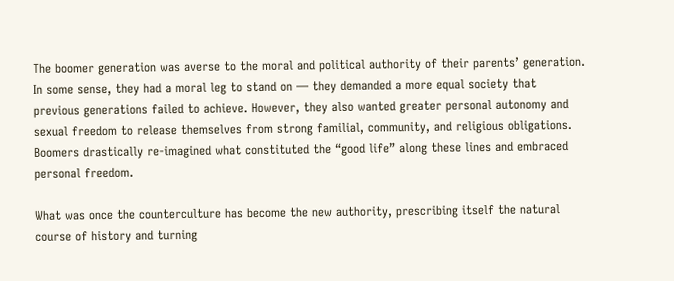The boomer generation was averse to the moral and political authority of their parents’ generation. In some sense, they had a moral leg to stand on — they demanded a more equal society that previous generations failed to achieve. However, they also wanted greater personal autonomy and sexual freedom to release themselves from strong familial, community, and religious obligations. Boomers drastically re-imagined what constituted the “good life” along these lines and embraced personal freedom.

What was once the counterculture has become the new authority, prescribing itself the natural course of history and turning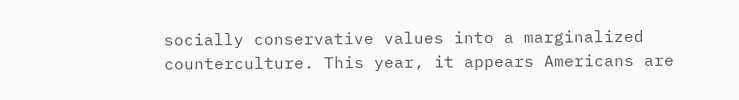socially conservative values into a marginalized counterculture. This year, it appears Americans are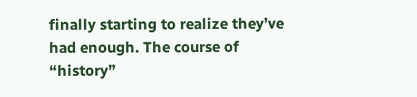finally starting to realize they’ve had enough. The course of “history”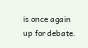is once again up for debate.